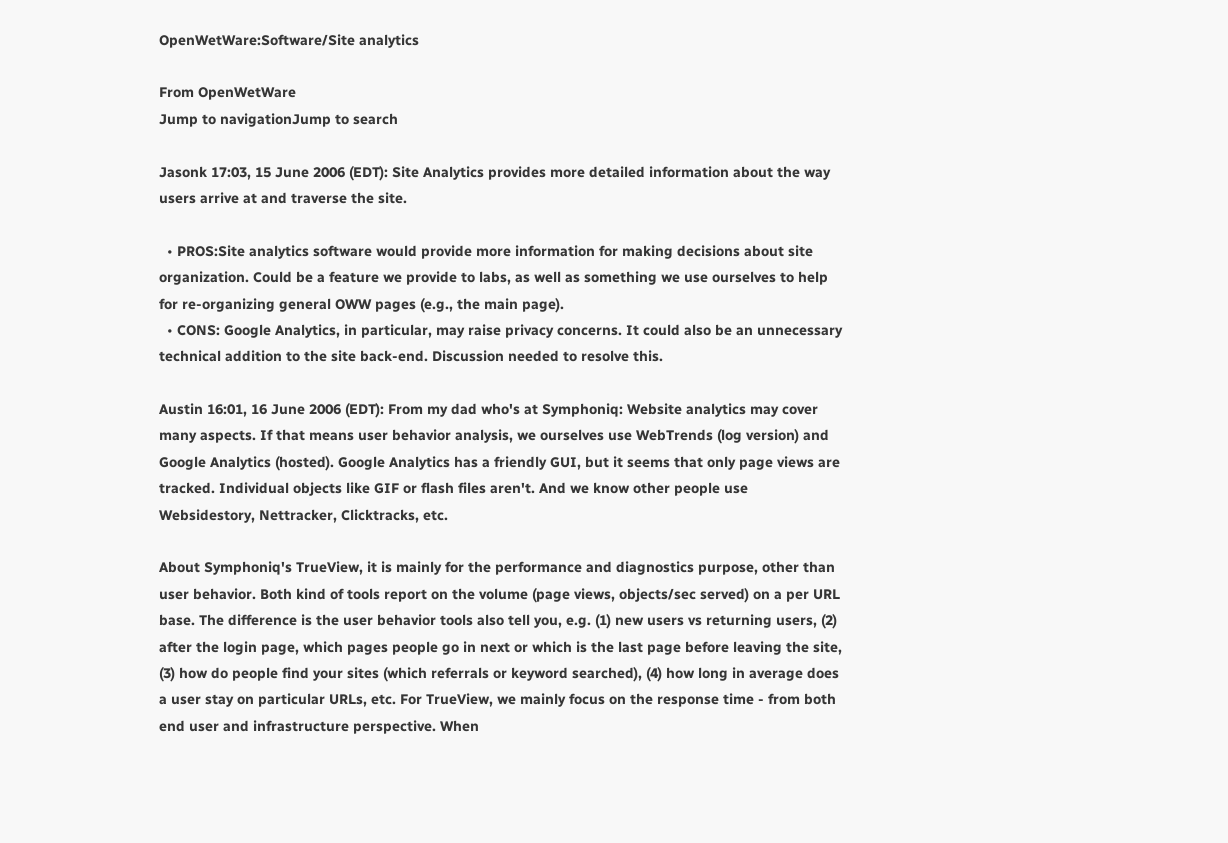OpenWetWare:Software/Site analytics

From OpenWetWare
Jump to navigationJump to search

Jasonk 17:03, 15 June 2006 (EDT): Site Analytics provides more detailed information about the way users arrive at and traverse the site.

  • PROS:Site analytics software would provide more information for making decisions about site organization. Could be a feature we provide to labs, as well as something we use ourselves to help for re-organizing general OWW pages (e.g., the main page).
  • CONS: Google Analytics, in particular, may raise privacy concerns. It could also be an unnecessary technical addition to the site back-end. Discussion needed to resolve this.

Austin 16:01, 16 June 2006 (EDT): From my dad who's at Symphoniq: Website analytics may cover many aspects. If that means user behavior analysis, we ourselves use WebTrends (log version) and Google Analytics (hosted). Google Analytics has a friendly GUI, but it seems that only page views are tracked. Individual objects like GIF or flash files aren't. And we know other people use Websidestory, Nettracker, Clicktracks, etc.

About Symphoniq's TrueView, it is mainly for the performance and diagnostics purpose, other than user behavior. Both kind of tools report on the volume (page views, objects/sec served) on a per URL base. The difference is the user behavior tools also tell you, e.g. (1) new users vs returning users, (2) after the login page, which pages people go in next or which is the last page before leaving the site, (3) how do people find your sites (which referrals or keyword searched), (4) how long in average does a user stay on particular URLs, etc. For TrueView, we mainly focus on the response time - from both end user and infrastructure perspective. When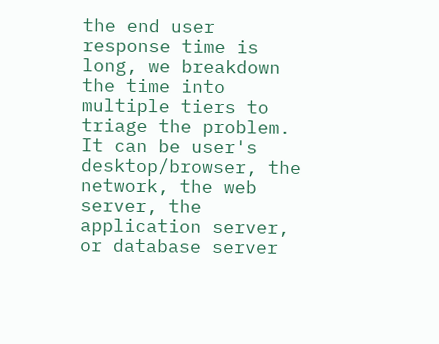the end user response time is long, we breakdown the time into multiple tiers to triage the problem. It can be user's desktop/browser, the network, the web server, the application server, or database server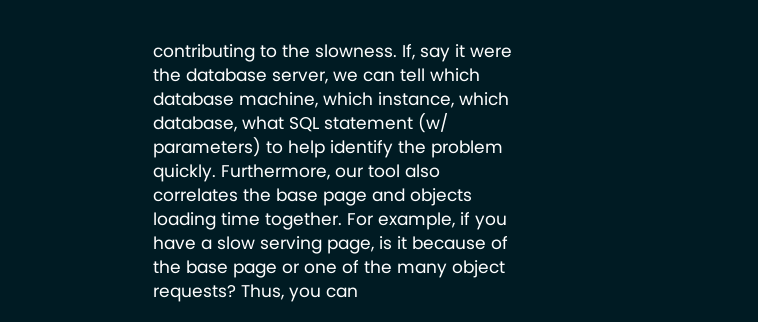contributing to the slowness. If, say it were the database server, we can tell which database machine, which instance, which database, what SQL statement (w/ parameters) to help identify the problem quickly. Furthermore, our tool also correlates the base page and objects loading time together. For example, if you have a slow serving page, is it because of the base page or one of the many object requests? Thus, you can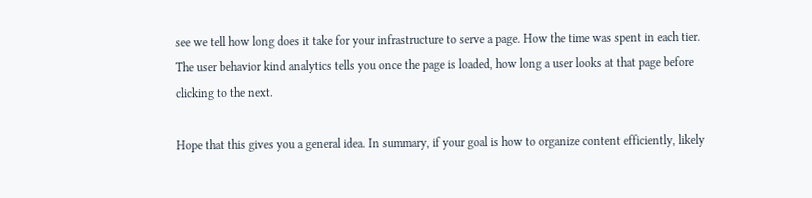see we tell how long does it take for your infrastructure to serve a page. How the time was spent in each tier. The user behavior kind analytics tells you once the page is loaded, how long a user looks at that page before clicking to the next.

Hope that this gives you a general idea. In summary, if your goal is how to organize content efficiently, likely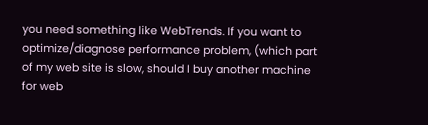you need something like WebTrends. If you want to optimize/diagnose performance problem, (which part of my web site is slow, should I buy another machine for web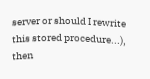server or should I rewrite this stored procedure...), then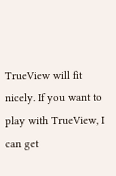TrueView will fit nicely. If you want to play with TrueView, I can get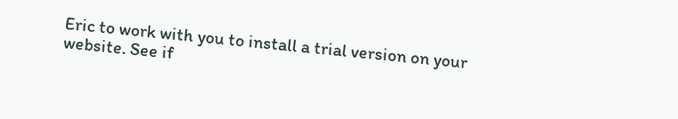Eric to work with you to install a trial version on your website. See if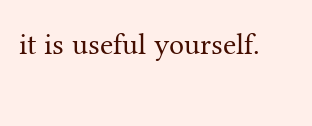it is useful yourself.